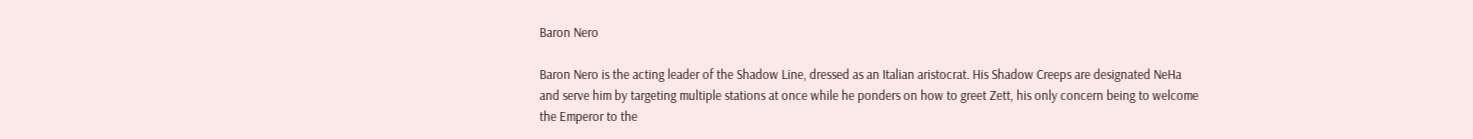Baron Nero

Baron Nero is the acting leader of the Shadow Line, dressed as an Italian aristocrat. His Shadow Creeps are designated NeHa and serve him by targeting multiple stations at once while he ponders on how to greet Zett, his only concern being to welcome the Emperor to the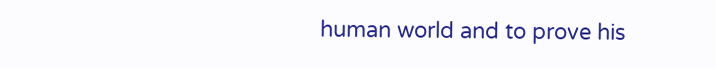human world and to prove his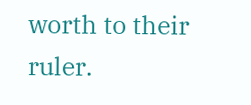worth to their ruler.